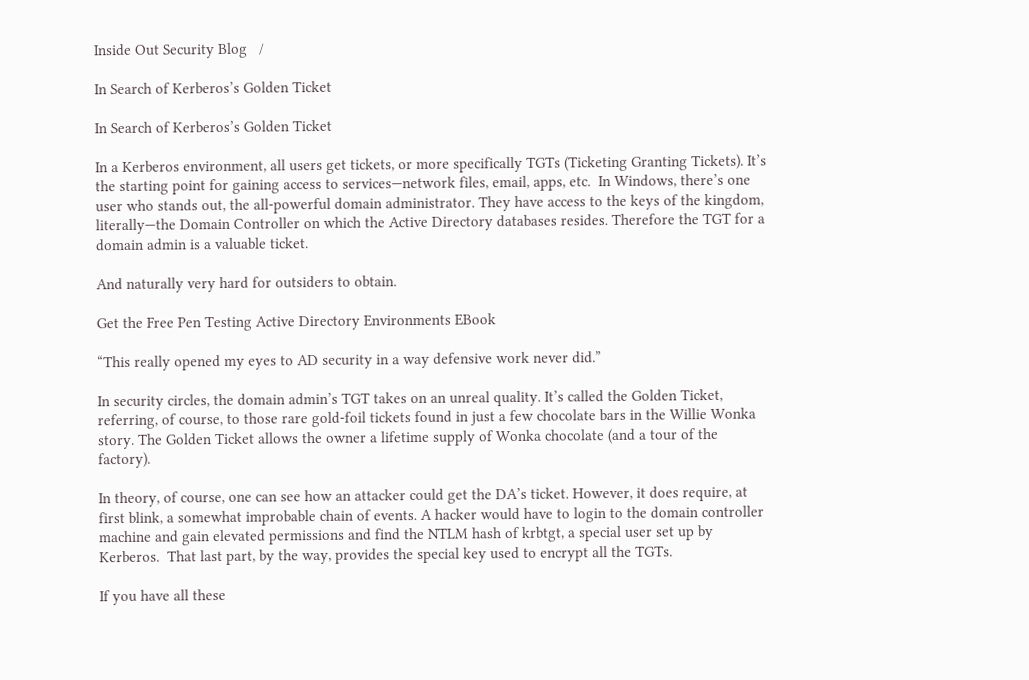Inside Out Security Blog   /

In Search of Kerberos’s Golden Ticket

In Search of Kerberos’s Golden Ticket

In a Kerberos environment, all users get tickets, or more specifically TGTs (Ticketing Granting Tickets). It’s the starting point for gaining access to services—network files, email, apps, etc.  In Windows, there’s one user who stands out, the all-powerful domain administrator. They have access to the keys of the kingdom, literally—the Domain Controller on which the Active Directory databases resides. Therefore the TGT for a domain admin is a valuable ticket.

And naturally very hard for outsiders to obtain.

Get the Free Pen Testing Active Directory Environments EBook

“This really opened my eyes to AD security in a way defensive work never did.”

In security circles, the domain admin’s TGT takes on an unreal quality. It’s called the Golden Ticket, referring, of course, to those rare gold-foil tickets found in just a few chocolate bars in the Willie Wonka story. The Golden Ticket allows the owner a lifetime supply of Wonka chocolate (and a tour of the factory).

In theory, of course, one can see how an attacker could get the DA’s ticket. However, it does require, at first blink, a somewhat improbable chain of events. A hacker would have to login to the domain controller machine and gain elevated permissions and find the NTLM hash of krbtgt, a special user set up by Kerberos.  That last part, by the way, provides the special key used to encrypt all the TGTs.

If you have all these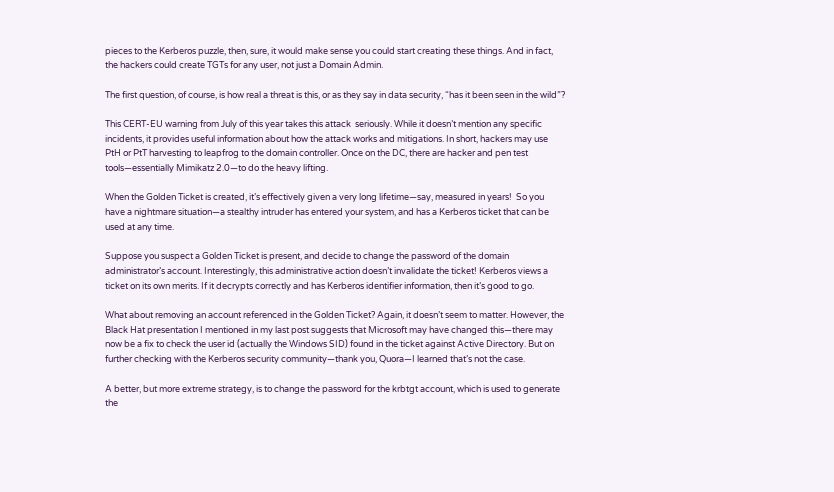pieces to the Kerberos puzzle, then, sure, it would make sense you could start creating these things. And in fact, the hackers could create TGTs for any user, not just a Domain Admin.

The first question, of course, is how real a threat is this, or as they say in data security, “has it been seen in the wild”?

This CERT-EU warning from July of this year takes this attack  seriously. While it doesn’t mention any specific incidents, it provides useful information about how the attack works and mitigations. In short, hackers may use PtH or PtT harvesting to leapfrog to the domain controller. Once on the DC, there are hacker and pen test tools—essentially Mimikatz 2.0—to do the heavy lifting.

When the Golden Ticket is created, it’s effectively given a very long lifetime—say, measured in years!  So you have a nightmare situation—a stealthy intruder has entered your system, and has a Kerberos ticket that can be used at any time.

Suppose you suspect a Golden Ticket is present, and decide to change the password of the domain administrator’s account. Interestingly, this administrative action doesn’t invalidate the ticket! Kerberos views a ticket on its own merits. If it decrypts correctly and has Kerberos identifier information, then it’s good to go.

What about removing an account referenced in the Golden Ticket? Again, it doesn’t seem to matter. However, the Black Hat presentation I mentioned in my last post suggests that Microsoft may have changed this—there may now be a fix to check the user id (actually the Windows SID) found in the ticket against Active Directory. But on further checking with the Kerberos security community—thank you, Quora—I learned that’s not the case.

A better, but more extreme strategy, is to change the password for the krbtgt account, which is used to generate the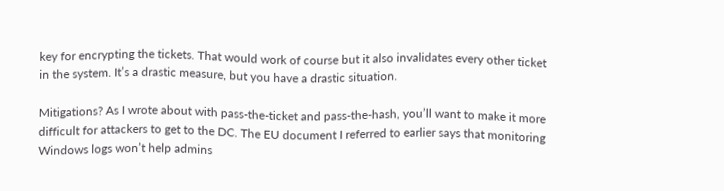key for encrypting the tickets. That would work of course but it also invalidates every other ticket in the system. It’s a drastic measure, but you have a drastic situation.

Mitigations? As I wrote about with pass-the-ticket and pass-the-hash, you’ll want to make it more difficult for attackers to get to the DC. The EU document I referred to earlier says that monitoring Windows logs won’t help admins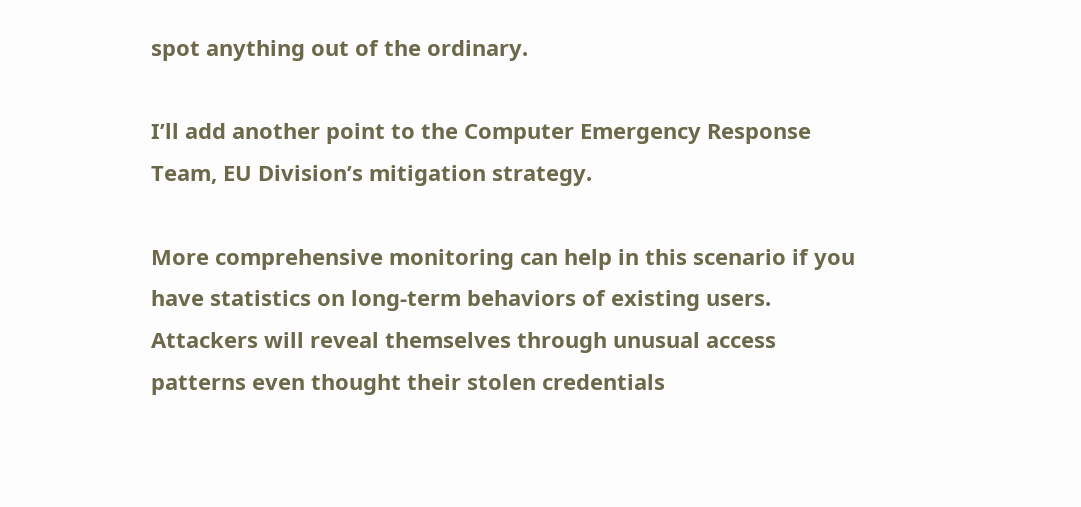spot anything out of the ordinary.

I’ll add another point to the Computer Emergency Response Team, EU Division’s mitigation strategy.

More comprehensive monitoring can help in this scenario if you have statistics on long-term behaviors of existing users.  Attackers will reveal themselves through unusual access patterns even thought their stolen credentials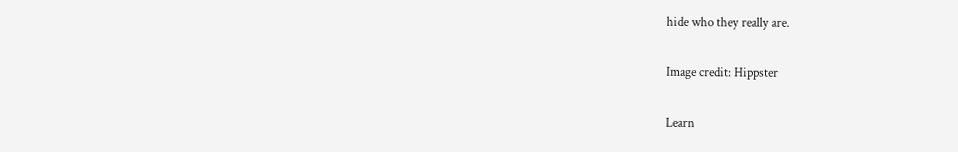hide who they really are.

Image credit: Hippster

Learn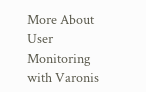More About User Monitoring with Varonis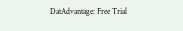DatAdvantage: Free Trial